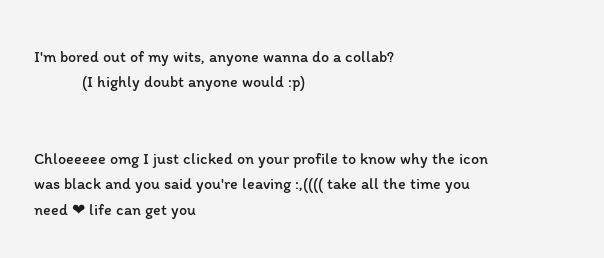I'm bored out of my wits, anyone wanna do a collab?
            (I highly doubt anyone would :p)


Chloeeeee omg I just clicked on your profile to know why the icon was black and you said you're leaving :,(((( take all the time you need ❤ life can get you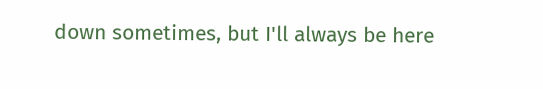down sometimes, but I'll always be here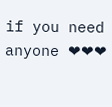if you need anyone ❤❤❤